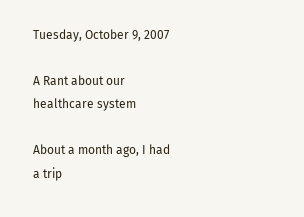Tuesday, October 9, 2007

A Rant about our healthcare system

About a month ago, I had a trip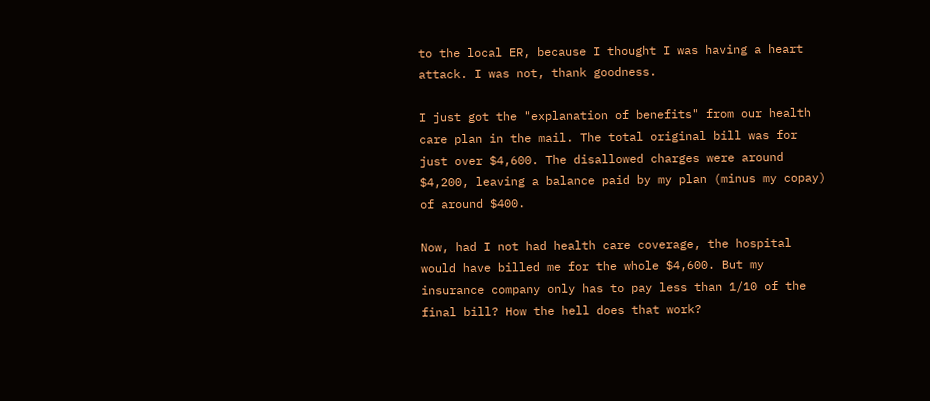to the local ER, because I thought I was having a heart attack. I was not, thank goodness.

I just got the "explanation of benefits" from our health care plan in the mail. The total original bill was for just over $4,600. The disallowed charges were around $4,200, leaving a balance paid by my plan (minus my copay) of around $400.

Now, had I not had health care coverage, the hospital would have billed me for the whole $4,600. But my insurance company only has to pay less than 1/10 of the final bill? How the hell does that work?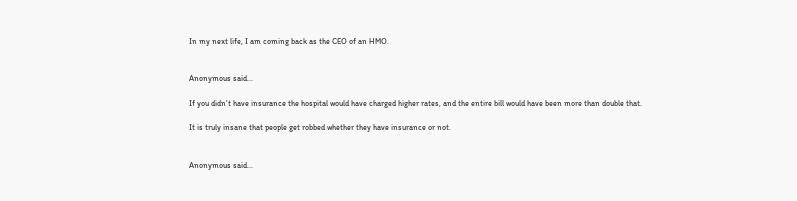In my next life, I am coming back as the CEO of an HMO.


Anonymous said...

If you didn't have insurance the hospital would have charged higher rates, and the entire bill would have been more than double that.

It is truly insane that people get robbed whether they have insurance or not.


Anonymous said...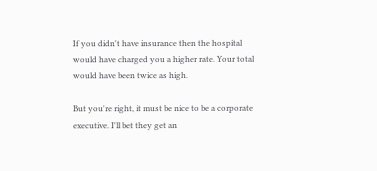If you didn't have insurance then the hospital would have charged you a higher rate. Your total would have been twice as high.

But you're right, it must be nice to be a corporate executive. I'll bet they get an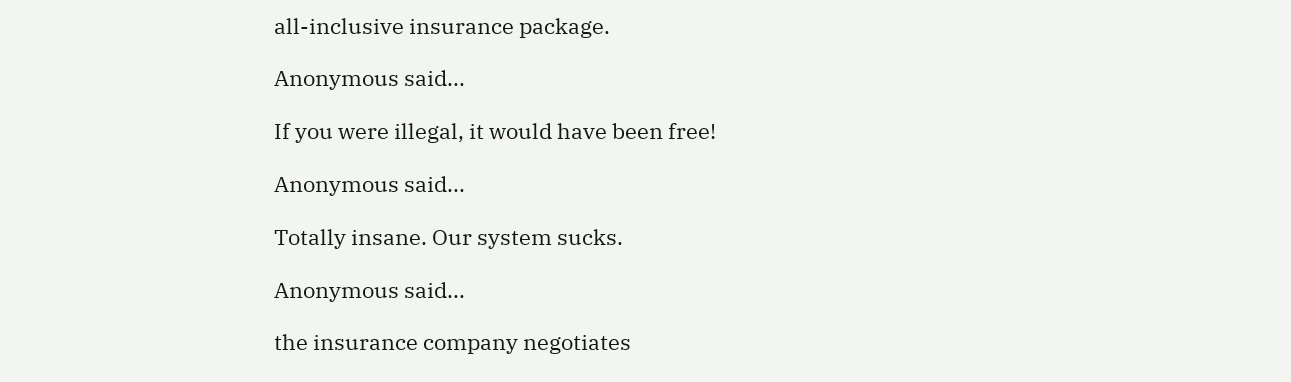all-inclusive insurance package.

Anonymous said...

If you were illegal, it would have been free!

Anonymous said...

Totally insane. Our system sucks.

Anonymous said...

the insurance company negotiates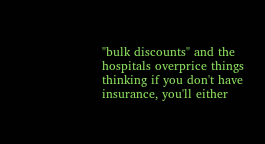"bulk discounts" and the hospitals overprice things thinking if you don't have insurance, you'll either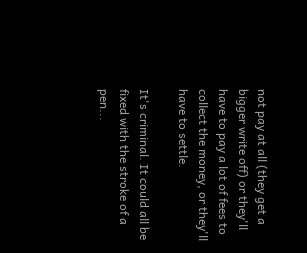not pay at all (they get a bigger write off) or they'll have to pay a lot of fees to collect the money, or they'll have to settle.

It's criminal. It could all be fixed with the stroke of a pen...